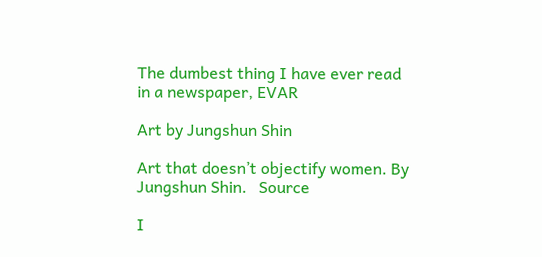The dumbest thing I have ever read in a newspaper, EVAR

Art by Jungshun Shin

Art that doesn’t objectify women. By Jungshun Shin.   Source

I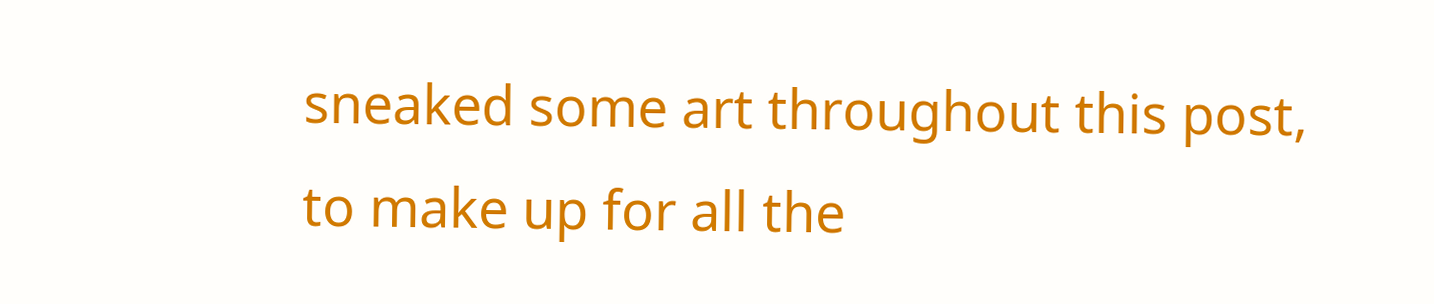sneaked some art throughout this post, to make up for all the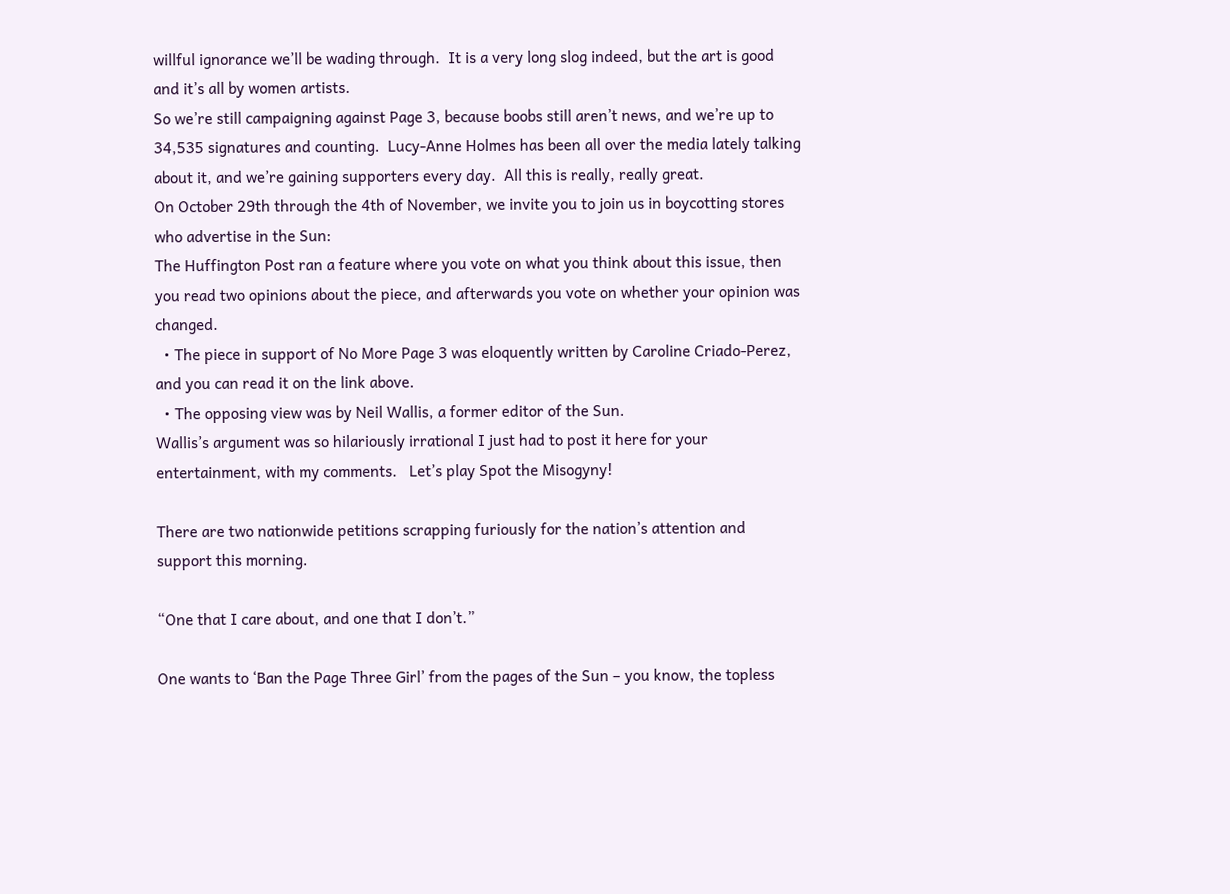willful ignorance we’ll be wading through.  It is a very long slog indeed, but the art is good and it’s all by women artists.
So we’re still campaigning against Page 3, because boobs still aren’t news, and we’re up to 34,535 signatures and counting.  Lucy-Anne Holmes has been all over the media lately talking about it, and we’re gaining supporters every day.  All this is really, really great.
On October 29th through the 4th of November, we invite you to join us in boycotting stores who advertise in the Sun:
The Huffington Post ran a feature where you vote on what you think about this issue, then you read two opinions about the piece, and afterwards you vote on whether your opinion was changed.
  • The piece in support of No More Page 3 was eloquently written by Caroline Criado-Perez, and you can read it on the link above.
  • The opposing view was by Neil Wallis, a former editor of the Sun.
Wallis’s argument was so hilariously irrational I just had to post it here for your entertainment, with my comments.   Let’s play Spot the Misogyny!

There are two nationwide petitions scrapping furiously for the nation’s attention and support this morning.

“One that I care about, and one that I don’t.”

One wants to ‘Ban the Page Three Girl’ from the pages of the Sun – you know, the topless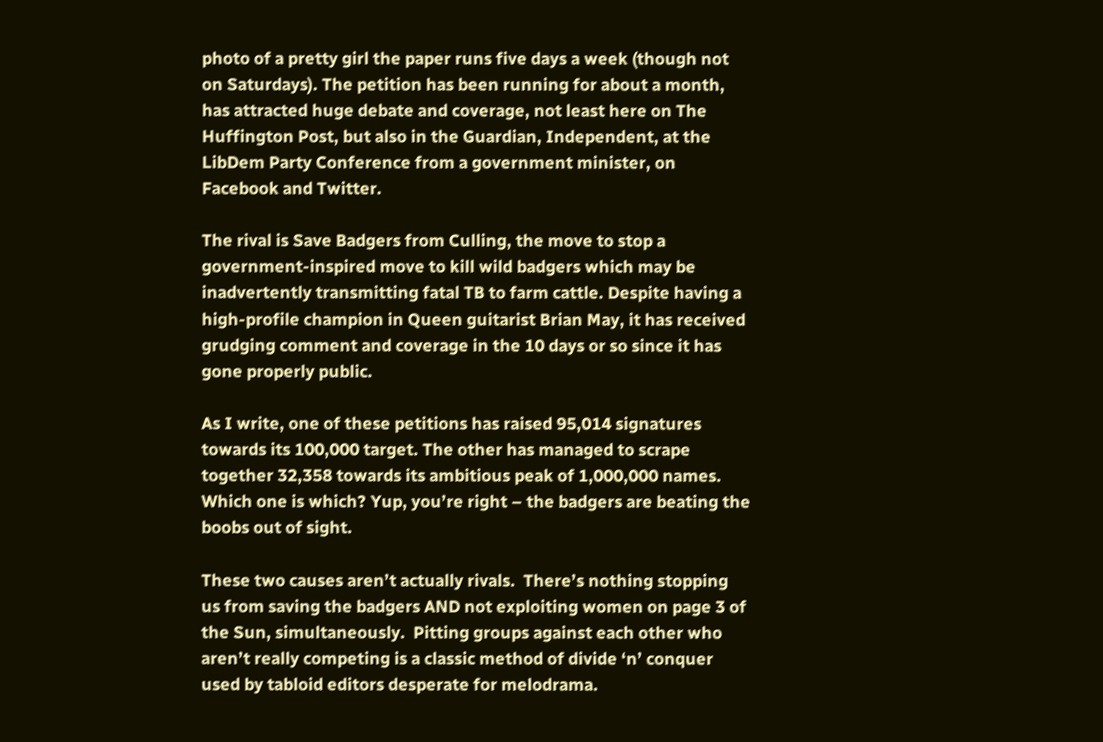photo of a pretty girl the paper runs five days a week (though not on Saturdays). The petition has been running for about a month, has attracted huge debate and coverage, not least here on The Huffington Post, but also in the Guardian, Independent, at the LibDem Party Conference from a government minister, on Facebook and Twitter.

The rival is Save Badgers from Culling, the move to stop a government-inspired move to kill wild badgers which may be inadvertently transmitting fatal TB to farm cattle. Despite having a high-profile champion in Queen guitarist Brian May, it has received grudging comment and coverage in the 10 days or so since it has gone properly public.

As I write, one of these petitions has raised 95,014 signatures towards its 100,000 target. The other has managed to scrape together 32,358 towards its ambitious peak of 1,000,000 names. Which one is which? Yup, you’re right – the badgers are beating the boobs out of sight.

These two causes aren’t actually rivals.  There’s nothing stopping us from saving the badgers AND not exploiting women on page 3 of the Sun, simultaneously.  Pitting groups against each other who aren’t really competing is a classic method of divide ‘n’ conquer used by tabloid editors desperate for melodrama.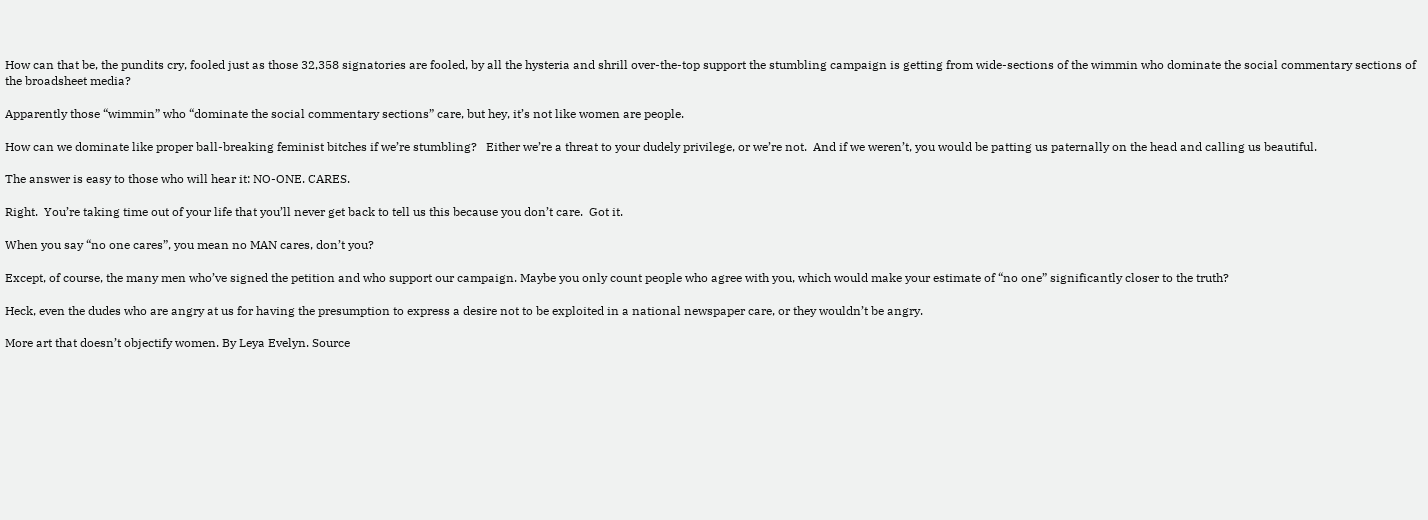How can that be, the pundits cry, fooled just as those 32,358 signatories are fooled, by all the hysteria and shrill over-the-top support the stumbling campaign is getting from wide-sections of the wimmin who dominate the social commentary sections of the broadsheet media?

Apparently those “wimmin” who “dominate the social commentary sections” care, but hey, it’s not like women are people.

How can we dominate like proper ball-breaking feminist bitches if we’re stumbling?   Either we’re a threat to your dudely privilege, or we’re not.  And if we weren’t, you would be patting us paternally on the head and calling us beautiful.

The answer is easy to those who will hear it: NO-ONE. CARES.

Right.  You’re taking time out of your life that you’ll never get back to tell us this because you don’t care.  Got it.

When you say “no one cares”, you mean no MAN cares, don’t you?

Except, of course, the many men who’ve signed the petition and who support our campaign. Maybe you only count people who agree with you, which would make your estimate of “no one” significantly closer to the truth?

Heck, even the dudes who are angry at us for having the presumption to express a desire not to be exploited in a national newspaper care, or they wouldn’t be angry.

More art that doesn’t objectify women. By Leya Evelyn. Source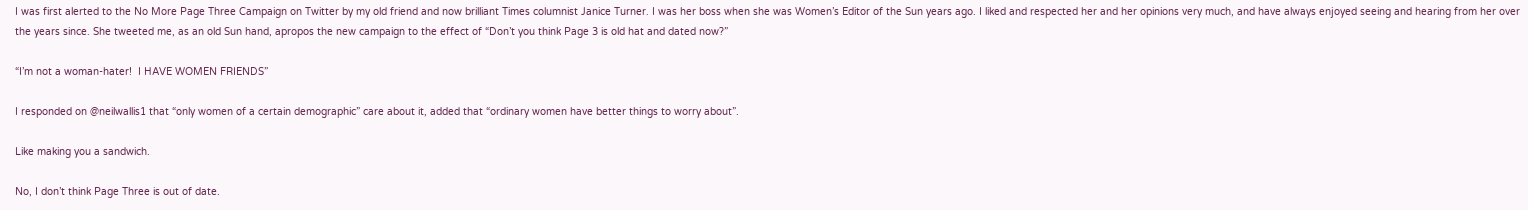I was first alerted to the No More Page Three Campaign on Twitter by my old friend and now brilliant Times columnist Janice Turner. I was her boss when she was Women’s Editor of the Sun years ago. I liked and respected her and her opinions very much, and have always enjoyed seeing and hearing from her over the years since. She tweeted me, as an old Sun hand, apropos the new campaign to the effect of “Don’t you think Page 3 is old hat and dated now?”

“I’m not a woman-hater!  I HAVE WOMEN FRIENDS”

I responded on @neilwallis1 that “only women of a certain demographic” care about it, added that “ordinary women have better things to worry about”.

Like making you a sandwich.

No, I don’t think Page Three is out of date.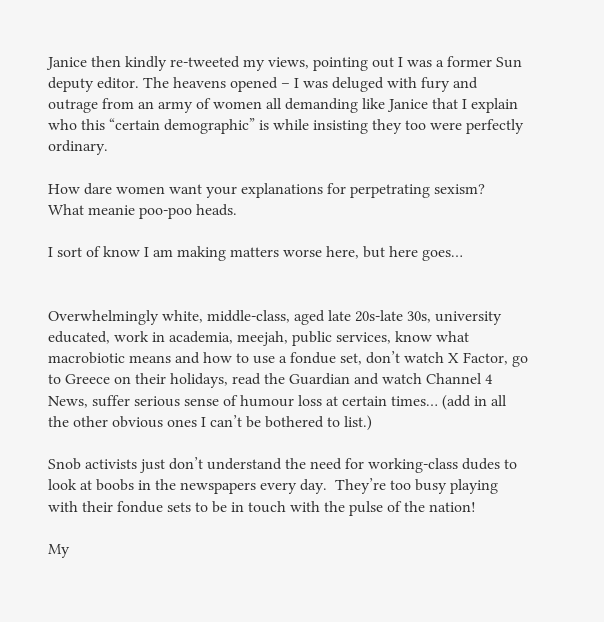Janice then kindly re-tweeted my views, pointing out I was a former Sun deputy editor. The heavens opened – I was deluged with fury and outrage from an army of women all demanding like Janice that I explain who this “certain demographic” is while insisting they too were perfectly ordinary.

How dare women want your explanations for perpetrating sexism?  What meanie poo-poo heads.

I sort of know I am making matters worse here, but here goes…


Overwhelmingly white, middle-class, aged late 20s-late 30s, university educated, work in academia, meejah, public services, know what macrobiotic means and how to use a fondue set, don’t watch X Factor, go to Greece on their holidays, read the Guardian and watch Channel 4 News, suffer serious sense of humour loss at certain times… (add in all the other obvious ones I can’t be bothered to list.)

Snob activists just don’t understand the need for working-class dudes to look at boobs in the newspapers every day.  They’re too busy playing with their fondue sets to be in touch with the pulse of the nation!

My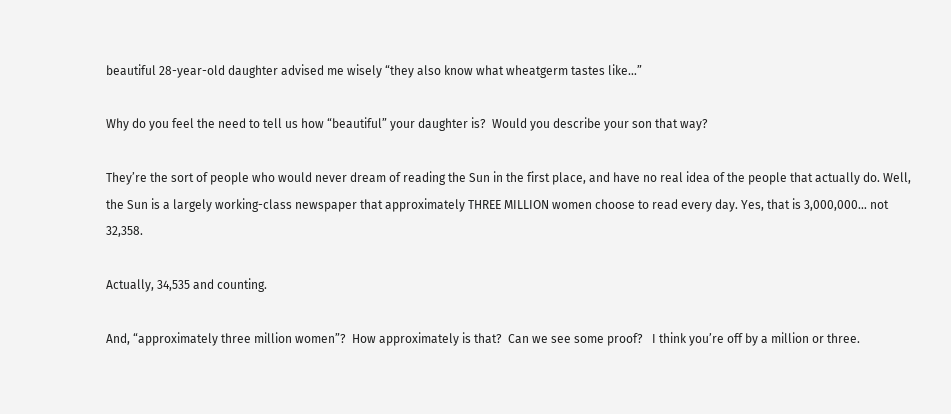beautiful 28-year-old daughter advised me wisely “they also know what wheatgerm tastes like…”

Why do you feel the need to tell us how “beautiful” your daughter is?  Would you describe your son that way?

They’re the sort of people who would never dream of reading the Sun in the first place, and have no real idea of the people that actually do. Well, the Sun is a largely working-class newspaper that approximately THREE MILLION women choose to read every day. Yes, that is 3,000,000… not 32,358.

Actually, 34,535 and counting.

And, “approximately three million women”?  How approximately is that?  Can we see some proof?   I think you’re off by a million or three.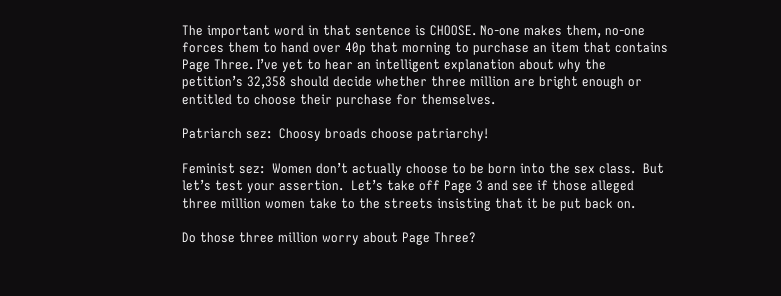The important word in that sentence is CHOOSE. No-one makes them, no-one forces them to hand over 40p that morning to purchase an item that contains Page Three. I’ve yet to hear an intelligent explanation about why the petition’s 32,358 should decide whether three million are bright enough or entitled to choose their purchase for themselves.

Patriarch sez:  Choosy broads choose patriarchy!

Feminist sez:  Women don’t actually choose to be born into the sex class.  But let’s test your assertion.  Let’s take off Page 3 and see if those alleged three million women take to the streets insisting that it be put back on.

Do those three million worry about Page Three?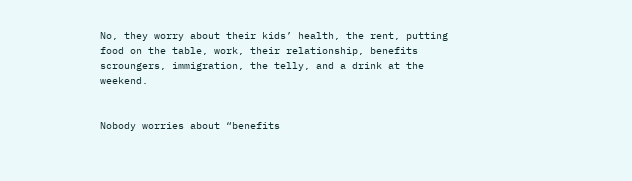No, they worry about their kids’ health, the rent, putting food on the table, work, their relationship, benefits scroungers, immigration, the telly, and a drink at the weekend.


Nobody worries about “benefits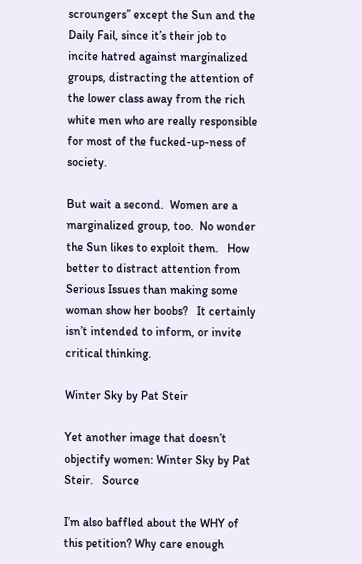scroungers” except the Sun and the Daily Fail, since it’s their job to incite hatred against marginalized groups, distracting the attention of the lower class away from the rich white men who are really responsible for most of the fucked-up-ness of society.

But wait a second.  Women are a marginalized group, too.  No wonder the Sun likes to exploit them.   How better to distract attention from Serious Issues than making some woman show her boobs?   It certainly isn’t intended to inform, or invite critical thinking.

Winter Sky by Pat Steir

Yet another image that doesn’t objectify women: Winter Sky by Pat Steir.   Source

I’m also baffled about the WHY of this petition? Why care enough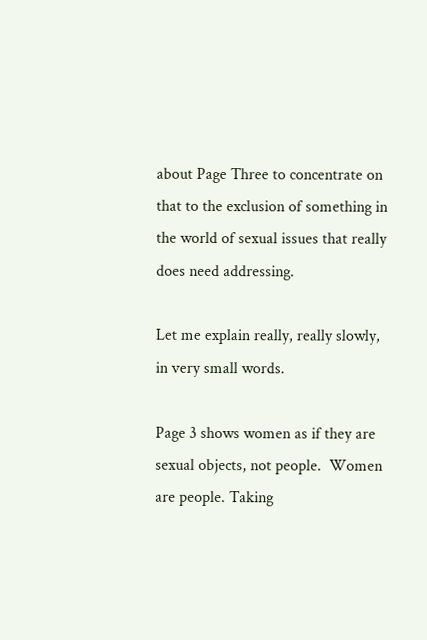about Page Three to concentrate on that to the exclusion of something in the world of sexual issues that really does need addressing.

Let me explain really, really slowly, in very small words.

Page 3 shows women as if they are sexual objects, not people.  Women are people. Taking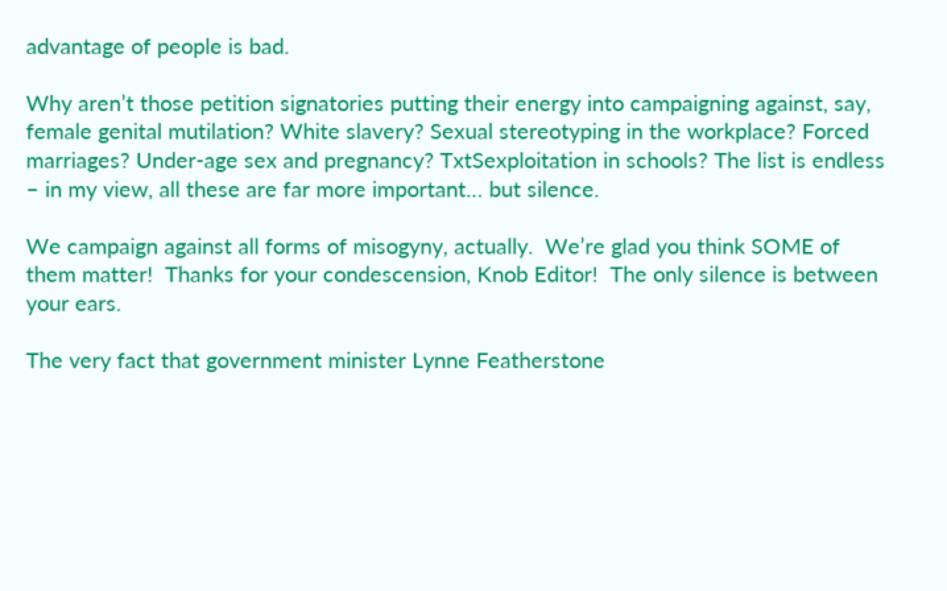advantage of people is bad.

Why aren’t those petition signatories putting their energy into campaigning against, say, female genital mutilation? White slavery? Sexual stereotyping in the workplace? Forced marriages? Under-age sex and pregnancy? TxtSexploitation in schools? The list is endless – in my view, all these are far more important… but silence.

We campaign against all forms of misogyny, actually.  We’re glad you think SOME of them matter!  Thanks for your condescension, Knob Editor!  The only silence is between your ears.

The very fact that government minister Lynne Featherstone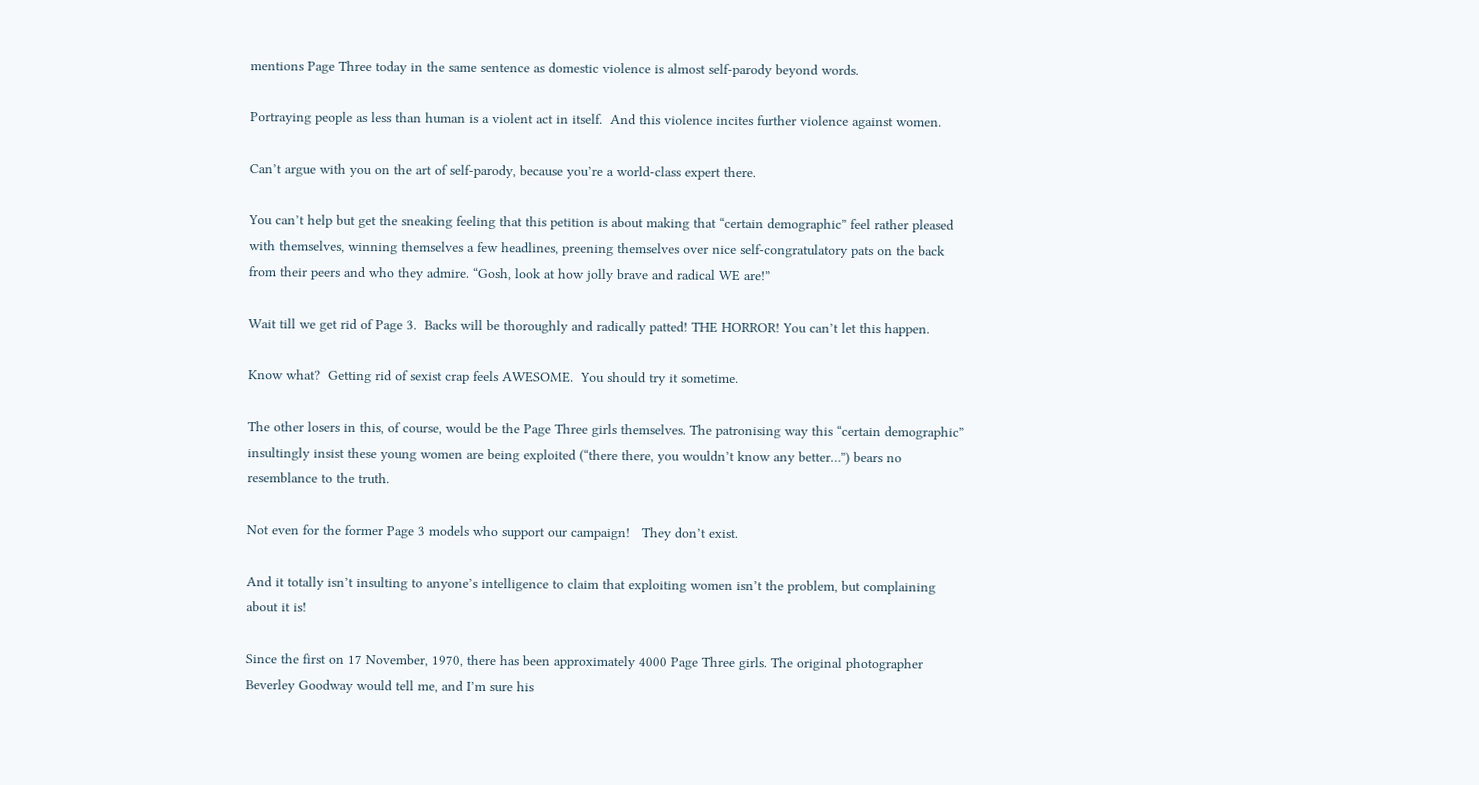mentions Page Three today in the same sentence as domestic violence is almost self-parody beyond words.

Portraying people as less than human is a violent act in itself.  And this violence incites further violence against women.

Can’t argue with you on the art of self-parody, because you’re a world-class expert there.

You can’t help but get the sneaking feeling that this petition is about making that “certain demographic” feel rather pleased with themselves, winning themselves a few headlines, preening themselves over nice self-congratulatory pats on the back from their peers and who they admire. “Gosh, look at how jolly brave and radical WE are!”

Wait till we get rid of Page 3.  Backs will be thoroughly and radically patted! THE HORROR! You can’t let this happen.

Know what?  Getting rid of sexist crap feels AWESOME.  You should try it sometime.

The other losers in this, of course, would be the Page Three girls themselves. The patronising way this “certain demographic” insultingly insist these young women are being exploited (“there there, you wouldn’t know any better…”) bears no resemblance to the truth.

Not even for the former Page 3 models who support our campaign!   They don’t exist.

And it totally isn’t insulting to anyone’s intelligence to claim that exploiting women isn’t the problem, but complaining about it is!

Since the first on 17 November, 1970, there has been approximately 4000 Page Three girls. The original photographer Beverley Goodway would tell me, and I’m sure his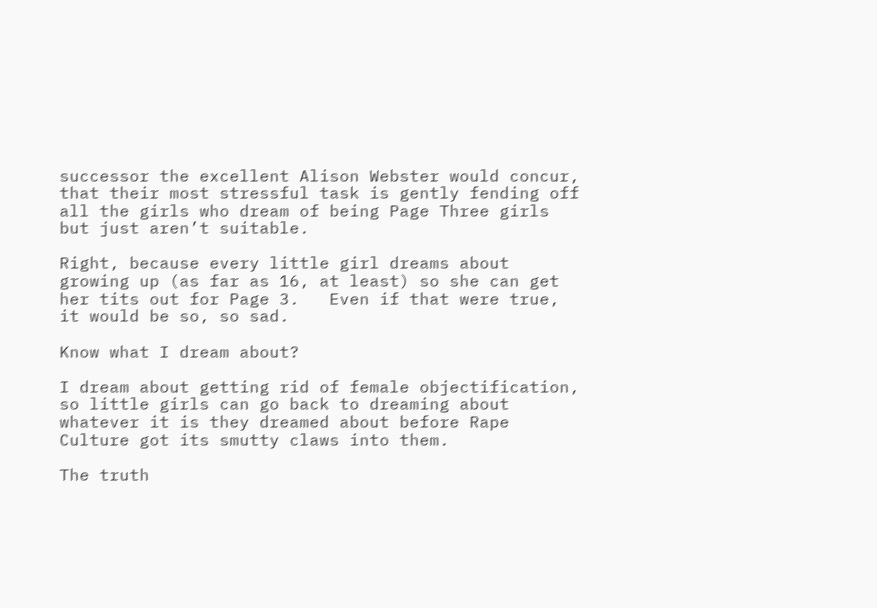successor the excellent Alison Webster would concur, that their most stressful task is gently fending off all the girls who dream of being Page Three girls but just aren’t suitable.

Right, because every little girl dreams about growing up (as far as 16, at least) so she can get her tits out for Page 3.   Even if that were true, it would be so, so sad.

Know what I dream about?

I dream about getting rid of female objectification, so little girls can go back to dreaming about whatever it is they dreamed about before Rape Culture got its smutty claws into them.

The truth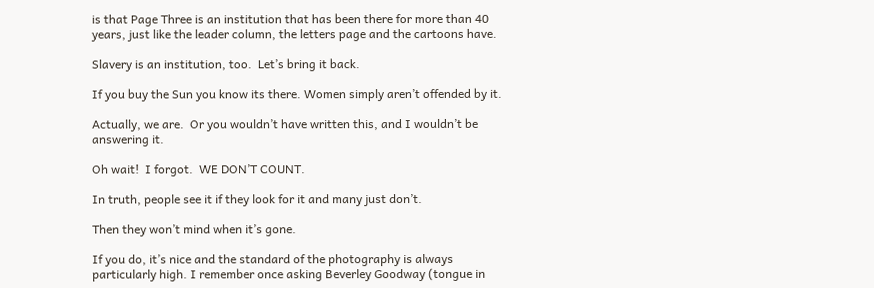is that Page Three is an institution that has been there for more than 40 years, just like the leader column, the letters page and the cartoons have.

Slavery is an institution, too.  Let’s bring it back.

If you buy the Sun you know its there. Women simply aren’t offended by it.

Actually, we are.  Or you wouldn’t have written this, and I wouldn’t be answering it.

Oh wait!  I forgot.  WE DON’T COUNT.

In truth, people see it if they look for it and many just don’t.

Then they won’t mind when it’s gone.

If you do, it’s nice and the standard of the photography is always particularly high. I remember once asking Beverley Goodway (tongue in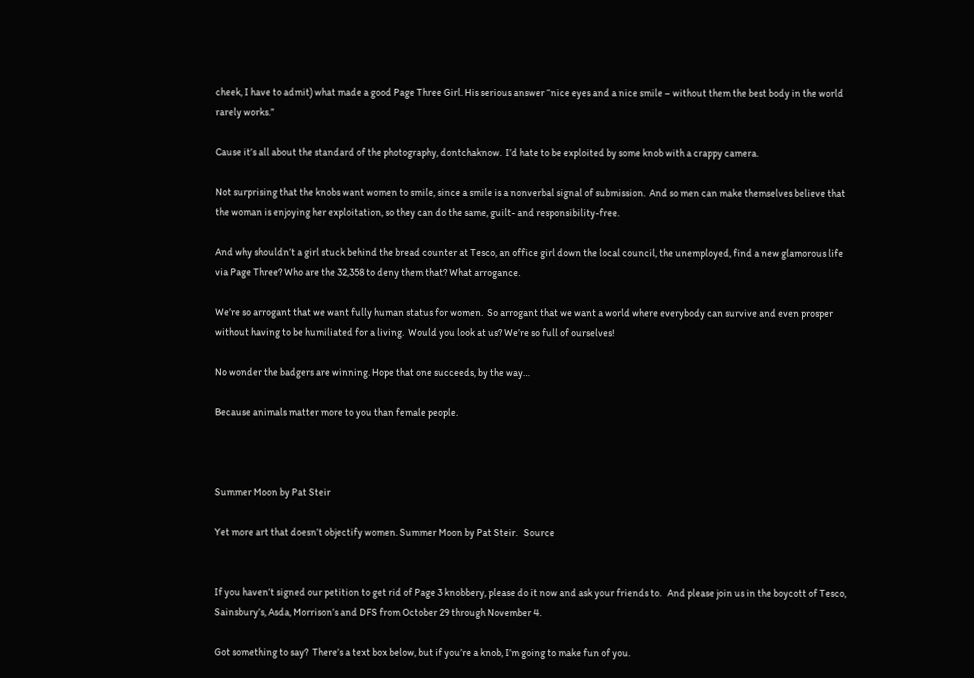cheek, I have to admit) what made a good Page Three Girl. His serious answer “nice eyes and a nice smile – without them the best body in the world rarely works.”

Cause it’s all about the standard of the photography, dontchaknow.  I’d hate to be exploited by some knob with a crappy camera.

Not surprising that the knobs want women to smile, since a smile is a nonverbal signal of submission.  And so men can make themselves believe that the woman is enjoying her exploitation, so they can do the same, guilt- and responsibility-free.

And why shouldn’t a girl stuck behind the bread counter at Tesco, an office girl down the local council, the unemployed, find a new glamorous life via Page Three? Who are the 32,358 to deny them that? What arrogance.

We’re so arrogant that we want fully human status for women.  So arrogant that we want a world where everybody can survive and even prosper without having to be humiliated for a living.  Would you look at us? We’re so full of ourselves!

No wonder the badgers are winning. Hope that one succeeds, by the way…

Because animals matter more to you than female people.



Summer Moon by Pat Steir

Yet more art that doesn’t objectify women. Summer Moon by Pat Steir.   Source


If you haven’t signed our petition to get rid of Page 3 knobbery, please do it now and ask your friends to.   And please join us in the boycott of Tesco, Sainsbury’s, Asda, Morrison’s and DFS from October 29 through November 4.

Got something to say?  There’s a text box below, but if you’re a knob, I’m going to make fun of you.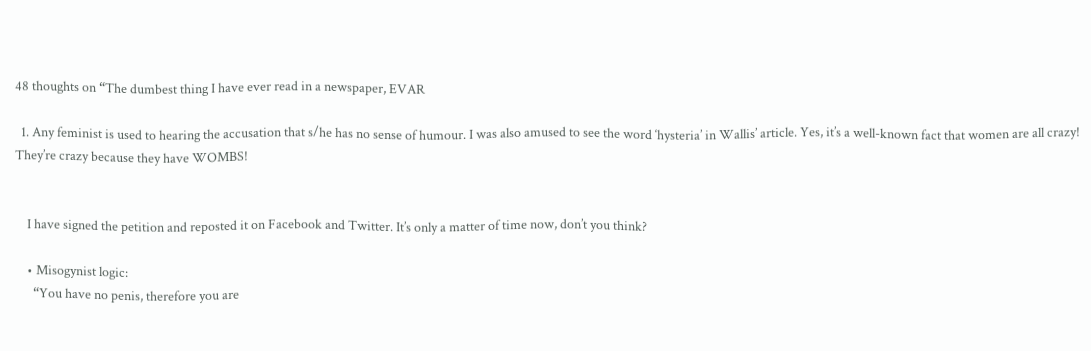48 thoughts on “The dumbest thing I have ever read in a newspaper, EVAR

  1. Any feminist is used to hearing the accusation that s/he has no sense of humour. I was also amused to see the word ‘hysteria’ in Wallis’ article. Yes, it’s a well-known fact that women are all crazy! They’re crazy because they have WOMBS!


    I have signed the petition and reposted it on Facebook and Twitter. It’s only a matter of time now, don’t you think?

    • Misogynist logic:
      “You have no penis, therefore you are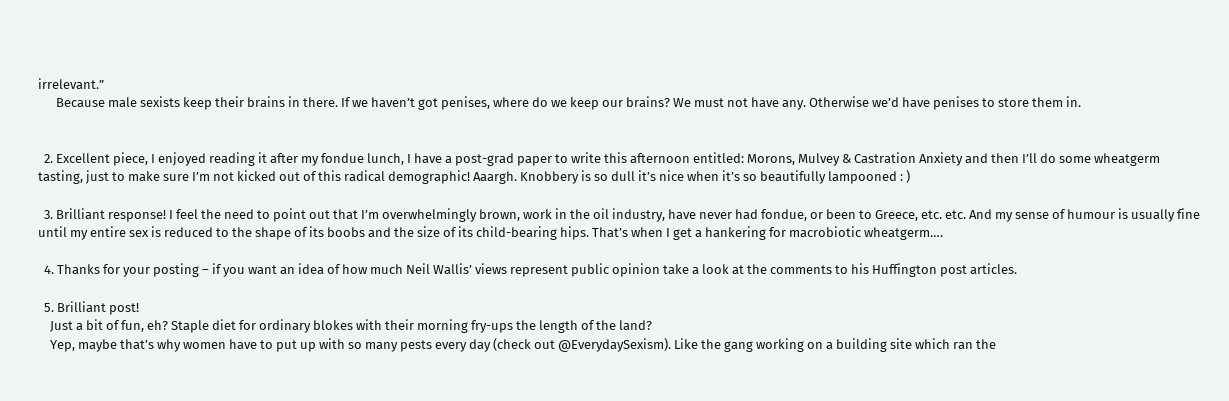irrelevant.”
      Because male sexists keep their brains in there. If we haven’t got penises, where do we keep our brains? We must not have any. Otherwise we’d have penises to store them in.


  2. Excellent piece, I enjoyed reading it after my fondue lunch, I have a post-grad paper to write this afternoon entitled: Morons, Mulvey & Castration Anxiety and then I’ll do some wheatgerm tasting, just to make sure I’m not kicked out of this radical demographic! Aaargh. Knobbery is so dull it’s nice when it’s so beautifully lampooned : )

  3. Brilliant response! I feel the need to point out that I’m overwhelmingly brown, work in the oil industry, have never had fondue, or been to Greece, etc. etc. And my sense of humour is usually fine until my entire sex is reduced to the shape of its boobs and the size of its child-bearing hips. That’s when I get a hankering for macrobiotic wheatgerm….

  4. Thanks for your posting – if you want an idea of how much Neil Wallis’ views represent public opinion take a look at the comments to his Huffington post articles.

  5. Brilliant post!
    Just a bit of fun, eh? Staple diet for ordinary blokes with their morning fry-ups the length of the land?
    Yep, maybe that’s why women have to put up with so many pests every day (check out @EverydaySexism). Like the gang working on a building site which ran the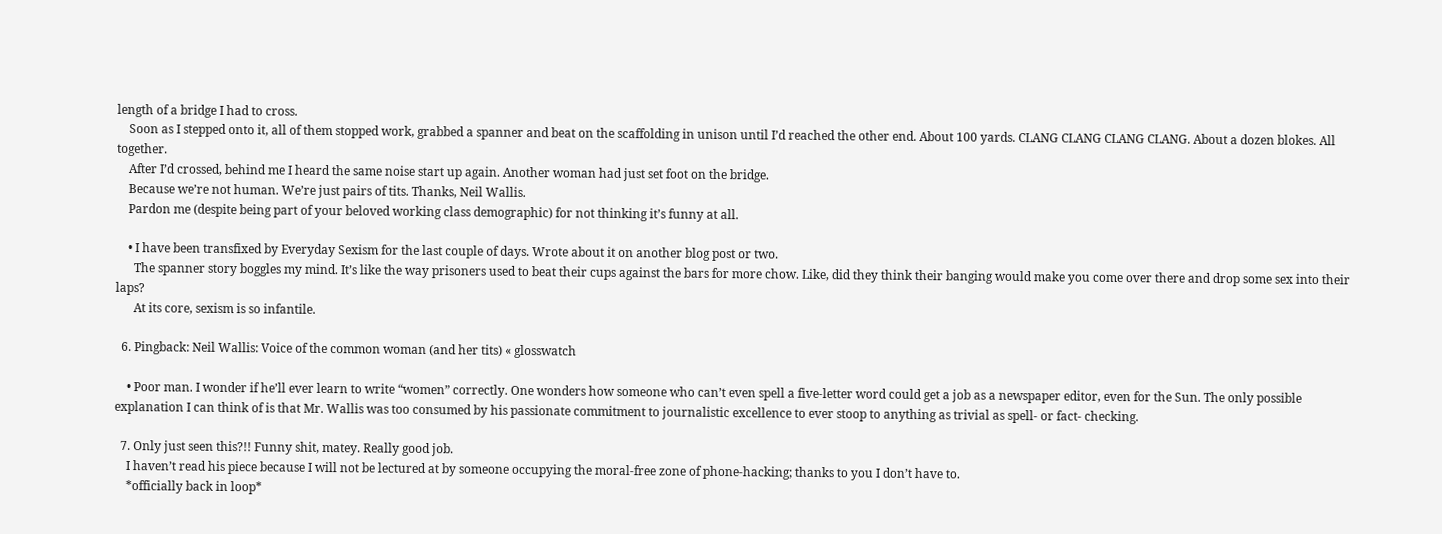length of a bridge I had to cross.
    Soon as I stepped onto it, all of them stopped work, grabbed a spanner and beat on the scaffolding in unison until I’d reached the other end. About 100 yards. CLANG CLANG CLANG CLANG. About a dozen blokes. All together.
    After I’d crossed, behind me I heard the same noise start up again. Another woman had just set foot on the bridge.
    Because we’re not human. We’re just pairs of tits. Thanks, Neil Wallis.
    Pardon me (despite being part of your beloved working class demographic) for not thinking it’s funny at all.

    • I have been transfixed by Everyday Sexism for the last couple of days. Wrote about it on another blog post or two.
      The spanner story boggles my mind. It’s like the way prisoners used to beat their cups against the bars for more chow. Like, did they think their banging would make you come over there and drop some sex into their laps?
      At its core, sexism is so infantile.

  6. Pingback: Neil Wallis: Voice of the common woman (and her tits) « glosswatch

    • Poor man. I wonder if he’ll ever learn to write “women” correctly. One wonders how someone who can’t even spell a five-letter word could get a job as a newspaper editor, even for the Sun. The only possible explanation I can think of is that Mr. Wallis was too consumed by his passionate commitment to journalistic excellence to ever stoop to anything as trivial as spell- or fact- checking.

  7. Only just seen this?!! Funny shit, matey. Really good job.
    I haven’t read his piece because I will not be lectured at by someone occupying the moral-free zone of phone-hacking; thanks to you I don’t have to.
    *officially back in loop*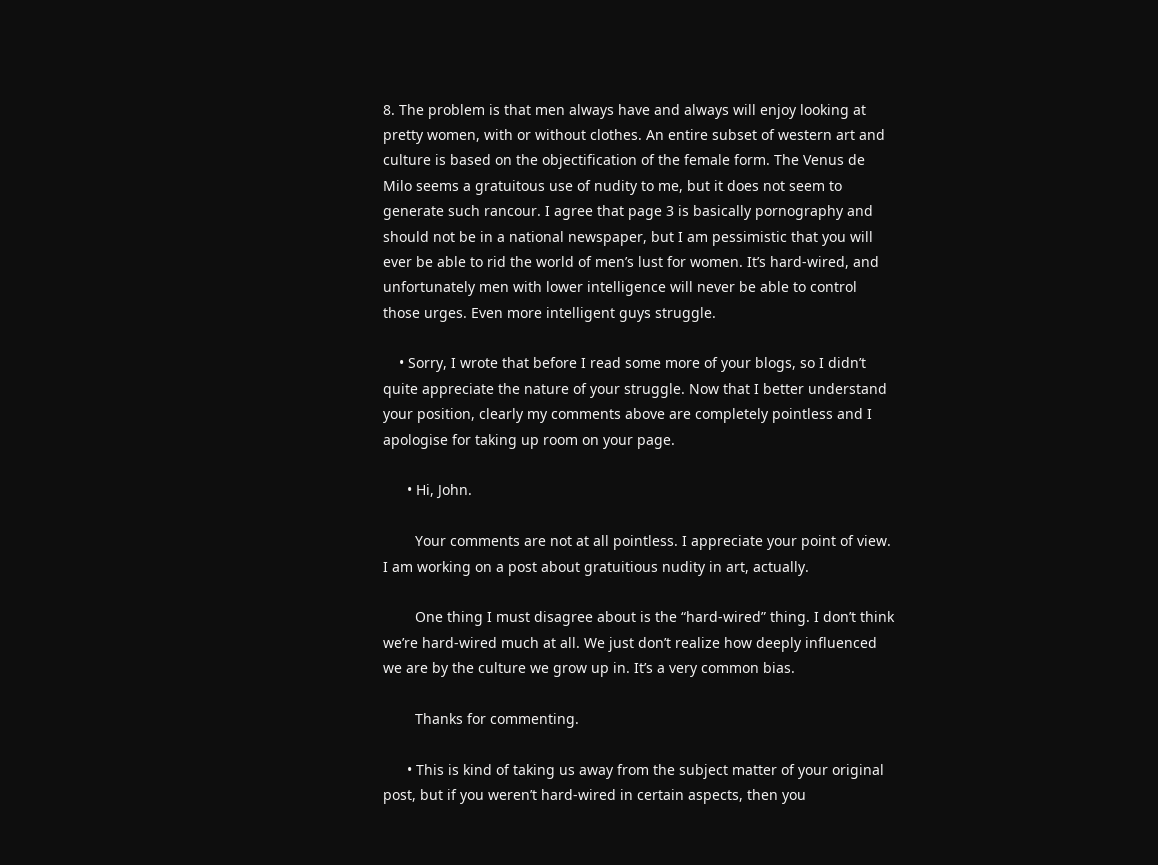8. The problem is that men always have and always will enjoy looking at pretty women, with or without clothes. An entire subset of western art and culture is based on the objectification of the female form. The Venus de Milo seems a gratuitous use of nudity to me, but it does not seem to generate such rancour. I agree that page 3 is basically pornography and should not be in a national newspaper, but I am pessimistic that you will ever be able to rid the world of men’s lust for women. It’s hard-wired, and unfortunately men with lower intelligence will never be able to control those urges. Even more intelligent guys struggle.

    • Sorry, I wrote that before I read some more of your blogs, so I didn’t quite appreciate the nature of your struggle. Now that I better understand your position, clearly my comments above are completely pointless and I apologise for taking up room on your page.

      • Hi, John.

        Your comments are not at all pointless. I appreciate your point of view. I am working on a post about gratuitious nudity in art, actually.

        One thing I must disagree about is the “hard-wired” thing. I don’t think we’re hard-wired much at all. We just don’t realize how deeply influenced we are by the culture we grow up in. It’s a very common bias.

        Thanks for commenting.

      • This is kind of taking us away from the subject matter of your original post, but if you weren’t hard-wired in certain aspects, then you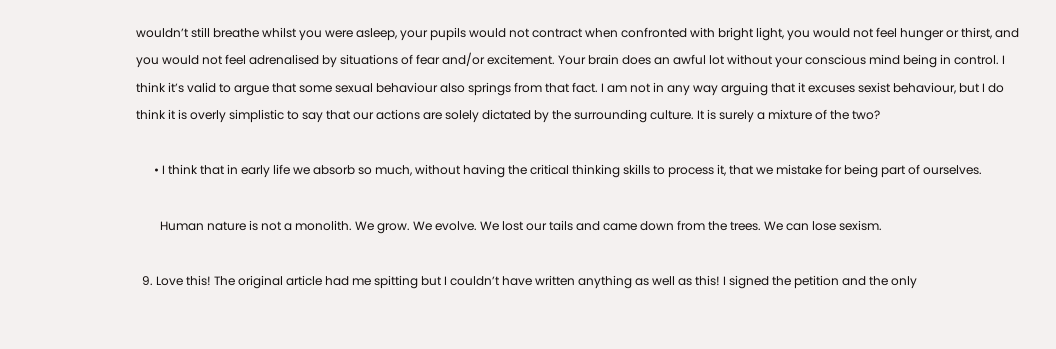wouldn’t still breathe whilst you were asleep, your pupils would not contract when confronted with bright light, you would not feel hunger or thirst, and you would not feel adrenalised by situations of fear and/or excitement. Your brain does an awful lot without your conscious mind being in control. I think it’s valid to argue that some sexual behaviour also springs from that fact. I am not in any way arguing that it excuses sexist behaviour, but I do think it is overly simplistic to say that our actions are solely dictated by the surrounding culture. It is surely a mixture of the two?

      • I think that in early life we absorb so much, without having the critical thinking skills to process it, that we mistake for being part of ourselves.

        Human nature is not a monolith. We grow. We evolve. We lost our tails and came down from the trees. We can lose sexism.

  9. Love this! The original article had me spitting but I couldn’t have written anything as well as this! I signed the petition and the only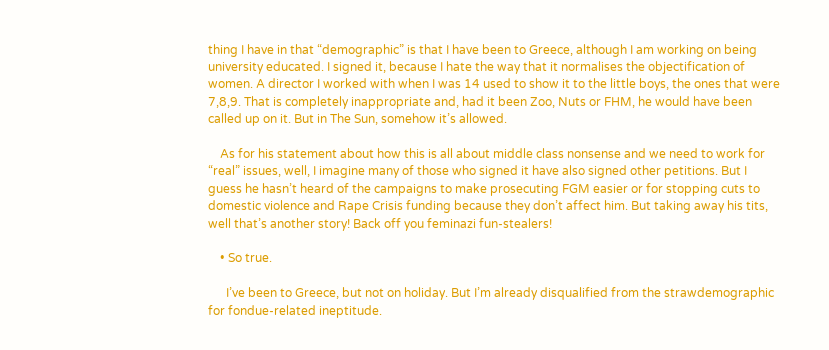thing I have in that “demographic” is that I have been to Greece, although I am working on being university educated. I signed it, because I hate the way that it normalises the objectification of women. A director I worked with when I was 14 used to show it to the little boys, the ones that were 7,8,9. That is completely inappropriate and, had it been Zoo, Nuts or FHM, he would have been called up on it. But in The Sun, somehow it’s allowed.

    As for his statement about how this is all about middle class nonsense and we need to work for “real” issues, well, I imagine many of those who signed it have also signed other petitions. But I guess he hasn’t heard of the campaigns to make prosecuting FGM easier or for stopping cuts to domestic violence and Rape Crisis funding because they don’t affect him. But taking away his tits, well that’s another story! Back off you feminazi fun-stealers!

    • So true.

      I’ve been to Greece, but not on holiday. But I’m already disqualified from the strawdemographic for fondue-related ineptitude.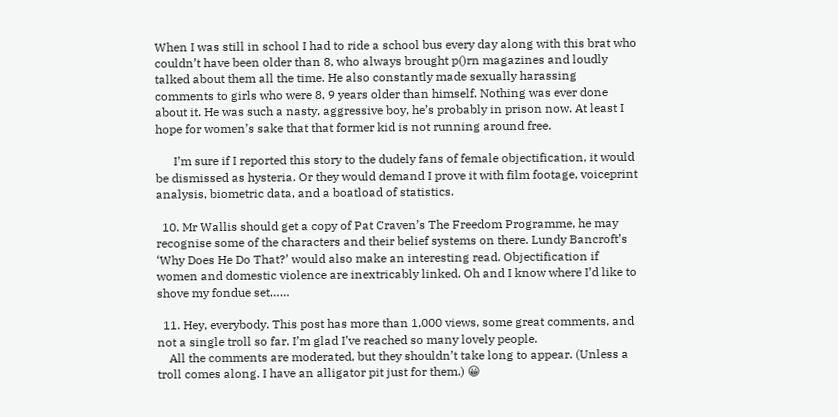When I was still in school I had to ride a school bus every day along with this brat who couldn’t have been older than 8, who always brought p()rn magazines and loudly talked about them all the time. He also constantly made sexually harassing comments to girls who were 8, 9 years older than himself. Nothing was ever done about it. He was such a nasty, aggressive boy, he’s probably in prison now. At least I hope for women’s sake that that former kid is not running around free.

      I’m sure if I reported this story to the dudely fans of female objectification, it would be dismissed as hysteria. Or they would demand I prove it with film footage, voiceprint analysis, biometric data, and a boatload of statistics.

  10. Mr Wallis should get a copy of Pat Craven’s The Freedom Programme, he may recognise some of the characters and their belief systems on there. Lundy Bancroft’s ‘Why Does He Do That?’ would also make an interesting read. Objectification if women and domestic violence are inextricably linked. Oh and I know where I’d like to shove my fondue set……

  11. Hey, everybody. This post has more than 1,000 views, some great comments, and not a single troll so far. I’m glad I’ve reached so many lovely people.
    All the comments are moderated, but they shouldn’t take long to appear. (Unless a troll comes along. I have an alligator pit just for them.) 😀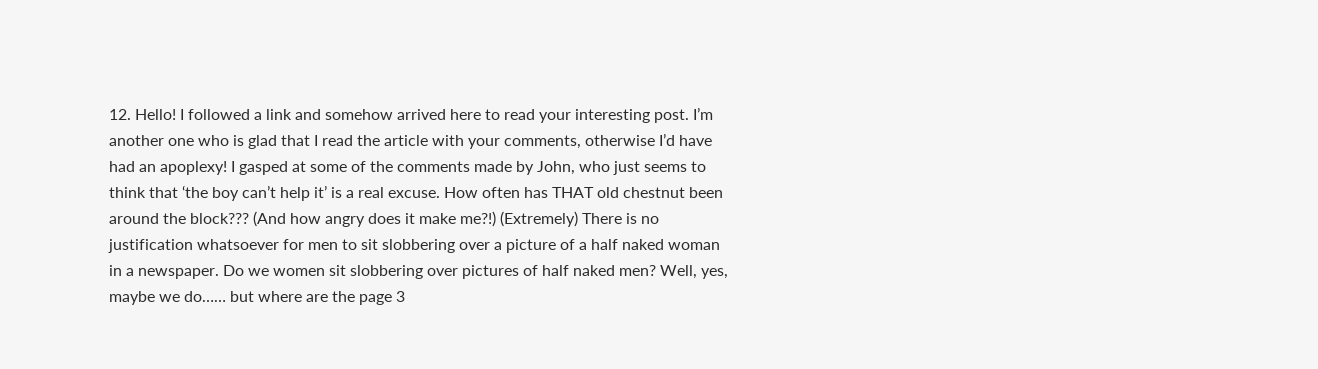12. Hello! I followed a link and somehow arrived here to read your interesting post. I’m another one who is glad that I read the article with your comments, otherwise I’d have had an apoplexy! I gasped at some of the comments made by John, who just seems to think that ‘the boy can’t help it’ is a real excuse. How often has THAT old chestnut been around the block??? (And how angry does it make me?!) (Extremely) There is no justification whatsoever for men to sit slobbering over a picture of a half naked woman in a newspaper. Do we women sit slobbering over pictures of half naked men? Well, yes, maybe we do…… but where are the page 3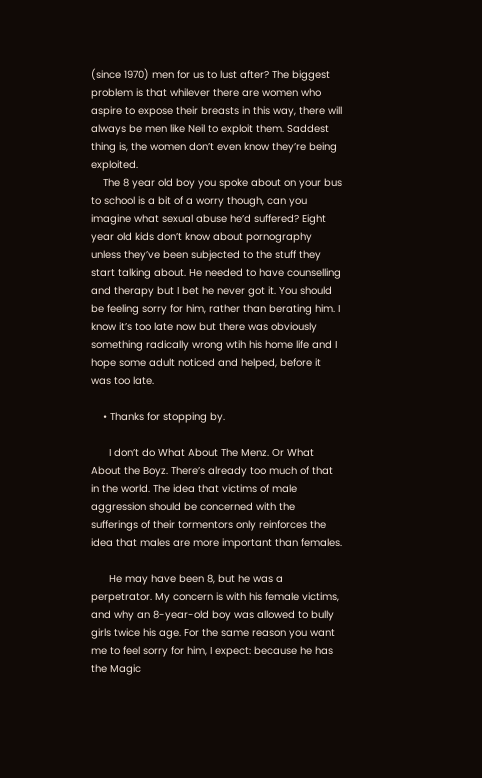(since 1970) men for us to lust after? The biggest problem is that whilever there are women who aspire to expose their breasts in this way, there will always be men like Neil to exploit them. Saddest thing is, the women don’t even know they’re being exploited.
    The 8 year old boy you spoke about on your bus to school is a bit of a worry though, can you imagine what sexual abuse he’d suffered? Eight year old kids don’t know about pornography unless they’ve been subjected to the stuff they start talking about. He needed to have counselling and therapy but I bet he never got it. You should be feeling sorry for him, rather than berating him. I know it’s too late now but there was obviously something radically wrong wtih his home life and I hope some adult noticed and helped, before it was too late.

    • Thanks for stopping by.

      I don’t do What About The Menz. Or What About the Boyz. There’s already too much of that in the world. The idea that victims of male aggression should be concerned with the sufferings of their tormentors only reinforces the idea that males are more important than females.

      He may have been 8, but he was a perpetrator. My concern is with his female victims, and why an 8-year-old boy was allowed to bully girls twice his age. For the same reason you want me to feel sorry for him, I expect: because he has the Magic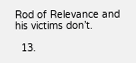Rod of Relevance and his victims don’t.

  13.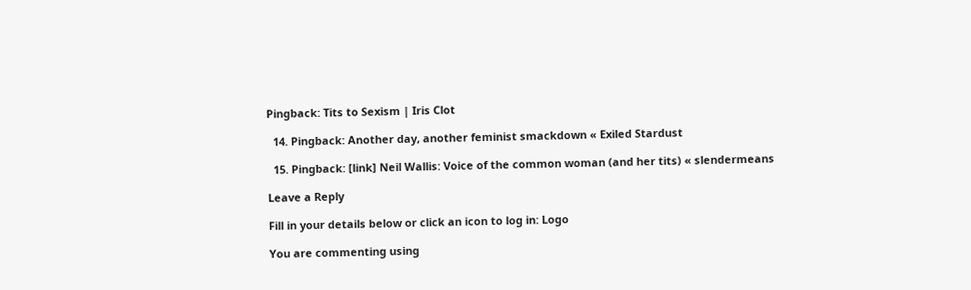Pingback: Tits to Sexism | Iris Clot

  14. Pingback: Another day, another feminist smackdown « Exiled Stardust

  15. Pingback: [link] Neil Wallis: Voice of the common woman (and her tits) « slendermeans

Leave a Reply

Fill in your details below or click an icon to log in: Logo

You are commenting using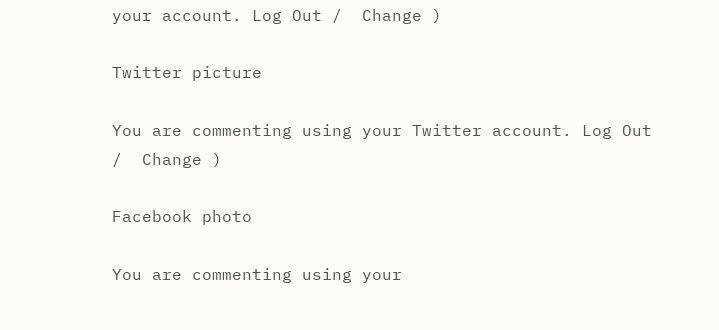your account. Log Out /  Change )

Twitter picture

You are commenting using your Twitter account. Log Out /  Change )

Facebook photo

You are commenting using your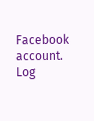Facebook account. Log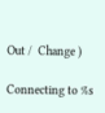Out /  Change )

Connecting to %s